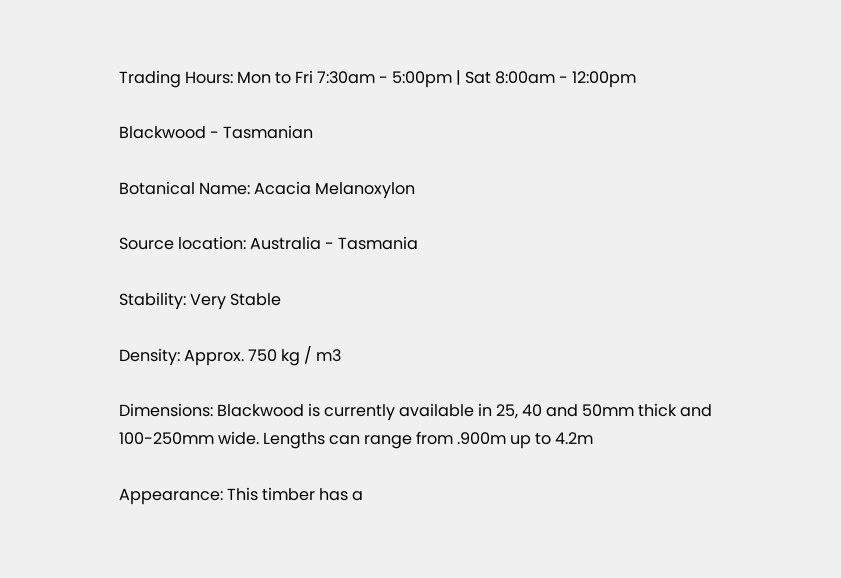Trading Hours: Mon to Fri 7:30am - 5:00pm | Sat 8:00am - 12:00pm

Blackwood - Tasmanian

Botanical Name: Acacia Melanoxylon

Source location: Australia - Tasmania

Stability: Very Stable

Density: Approx. 750 kg / m3

Dimensions: Blackwood is currently available in 25, 40 and 50mm thick and 100-250mm wide. Lengths can range from .900m up to 4.2m

Appearance: This timber has a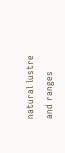natural lustre and ranges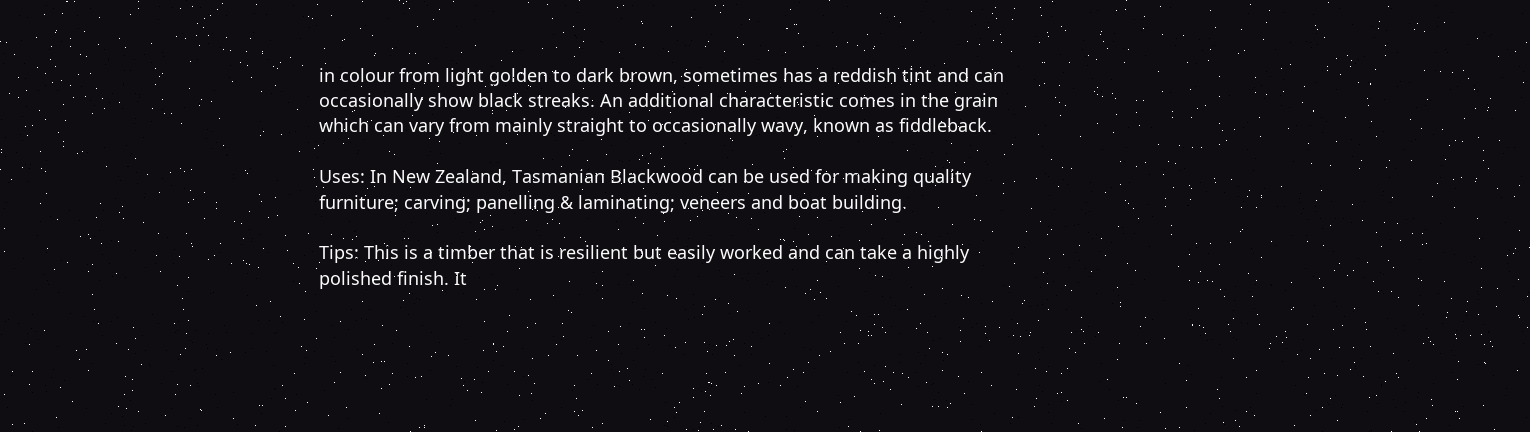in colour from light golden to dark brown, sometimes has a reddish tint and can occasionally show black streaks. An additional characteristic comes in the grain which can vary from mainly straight to occasionally wavy, known as fiddleback.

Uses: In New Zealand, Tasmanian Blackwood can be used for making quality furniture; carving; panelling & laminating; veneers and boat building.

Tips: This is a timber that is resilient but easily worked and can take a highly polished finish. It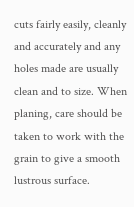cuts fairly easily, cleanly and accurately and any holes made are usually clean and to size. When planing, care should be taken to work with the grain to give a smooth lustrous surface.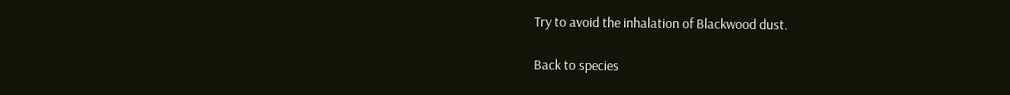Try to avoid the inhalation of Blackwood dust.

Back to species